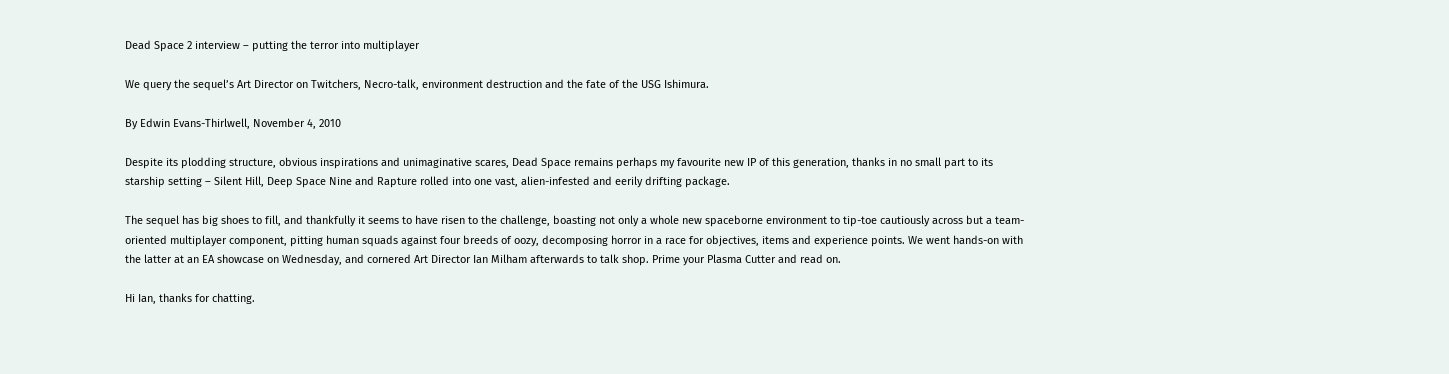Dead Space 2 interview – putting the terror into multiplayer

We query the sequel’s Art Director on Twitchers, Necro-talk, environment destruction and the fate of the USG Ishimura.

By Edwin Evans-Thirlwell, November 4, 2010

Despite its plodding structure, obvious inspirations and unimaginative scares, Dead Space remains perhaps my favourite new IP of this generation, thanks in no small part to its starship setting – Silent Hill, Deep Space Nine and Rapture rolled into one vast, alien-infested and eerily drifting package.

The sequel has big shoes to fill, and thankfully it seems to have risen to the challenge, boasting not only a whole new spaceborne environment to tip-toe cautiously across but a team-oriented multiplayer component, pitting human squads against four breeds of oozy, decomposing horror in a race for objectives, items and experience points. We went hands-on with the latter at an EA showcase on Wednesday, and cornered Art Director Ian Milham afterwards to talk shop. Prime your Plasma Cutter and read on.

Hi Ian, thanks for chatting.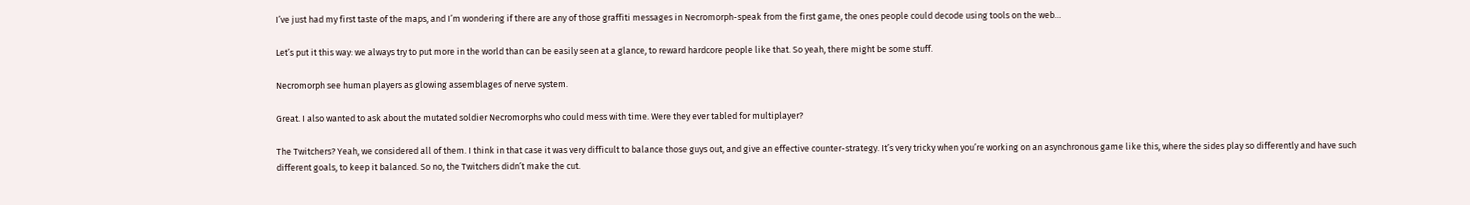I’ve just had my first taste of the maps, and I’m wondering if there are any of those graffiti messages in Necromorph-speak from the first game, the ones people could decode using tools on the web…

Let’s put it this way: we always try to put more in the world than can be easily seen at a glance, to reward hardcore people like that. So yeah, there might be some stuff.

Necromorph see human players as glowing assemblages of nerve system.

Great. I also wanted to ask about the mutated soldier Necromorphs who could mess with time. Were they ever tabled for multiplayer?

The Twitchers? Yeah, we considered all of them. I think in that case it was very difficult to balance those guys out, and give an effective counter-strategy. It’s very tricky when you’re working on an asynchronous game like this, where the sides play so differently and have such different goals, to keep it balanced. So no, the Twitchers didn’t make the cut.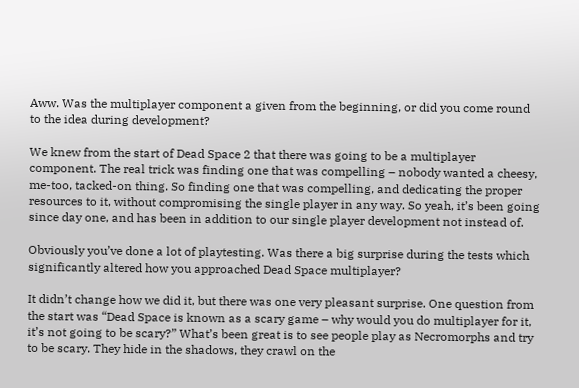Aww. Was the multiplayer component a given from the beginning, or did you come round to the idea during development?

We knew from the start of Dead Space 2 that there was going to be a multiplayer component. The real trick was finding one that was compelling – nobody wanted a cheesy, me-too, tacked-on thing. So finding one that was compelling, and dedicating the proper resources to it, without compromising the single player in any way. So yeah, it’s been going since day one, and has been in addition to our single player development not instead of.

Obviously you’ve done a lot of playtesting. Was there a big surprise during the tests which significantly altered how you approached Dead Space multiplayer?

It didn’t change how we did it, but there was one very pleasant surprise. One question from the start was “Dead Space is known as a scary game – why would you do multiplayer for it, it’s not going to be scary?” What’s been great is to see people play as Necromorphs and try to be scary. They hide in the shadows, they crawl on the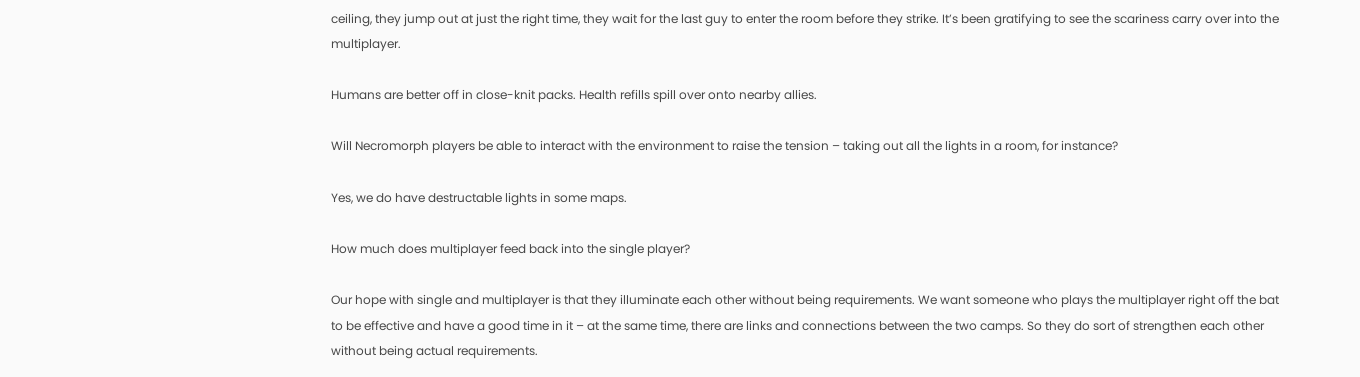ceiling, they jump out at just the right time, they wait for the last guy to enter the room before they strike. It’s been gratifying to see the scariness carry over into the multiplayer.

Humans are better off in close-knit packs. Health refills spill over onto nearby allies.

Will Necromorph players be able to interact with the environment to raise the tension – taking out all the lights in a room, for instance?

Yes, we do have destructable lights in some maps.

How much does multiplayer feed back into the single player?

Our hope with single and multiplayer is that they illuminate each other without being requirements. We want someone who plays the multiplayer right off the bat to be effective and have a good time in it – at the same time, there are links and connections between the two camps. So they do sort of strengthen each other without being actual requirements.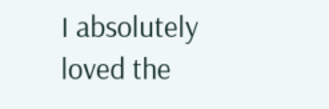I absolutely loved the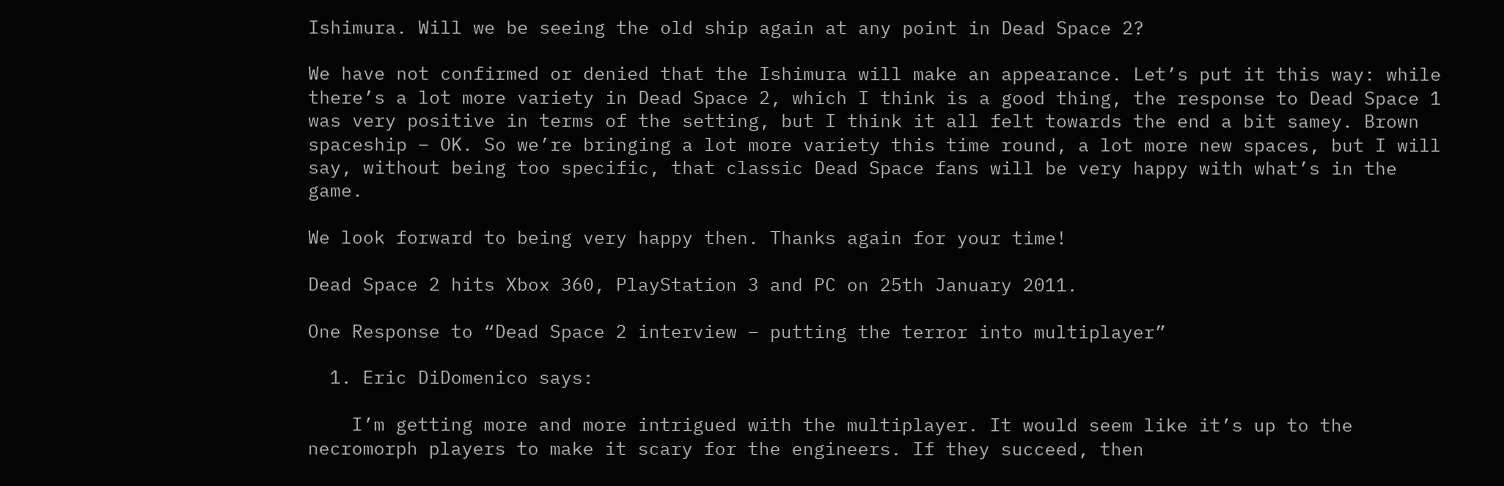Ishimura. Will we be seeing the old ship again at any point in Dead Space 2?

We have not confirmed or denied that the Ishimura will make an appearance. Let’s put it this way: while there’s a lot more variety in Dead Space 2, which I think is a good thing, the response to Dead Space 1 was very positive in terms of the setting, but I think it all felt towards the end a bit samey. Brown spaceship – OK. So we’re bringing a lot more variety this time round, a lot more new spaces, but I will say, without being too specific, that classic Dead Space fans will be very happy with what’s in the game.

We look forward to being very happy then. Thanks again for your time!

Dead Space 2 hits Xbox 360, PlayStation 3 and PC on 25th January 2011.

One Response to “Dead Space 2 interview – putting the terror into multiplayer”

  1. Eric DiDomenico says:

    I’m getting more and more intrigued with the multiplayer. It would seem like it’s up to the necromorph players to make it scary for the engineers. If they succeed, then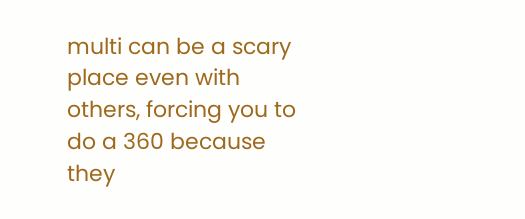multi can be a scary place even with others, forcing you to do a 360 because they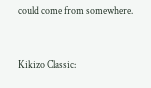could come from somewhere.


Kikizo Classic: